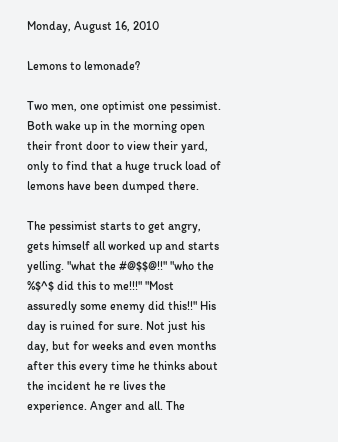Monday, August 16, 2010

Lemons to lemonade?

Two men, one optimist one pessimist. Both wake up in the morning open their front door to view their yard, only to find that a huge truck load of lemons have been dumped there.

The pessimist starts to get angry, gets himself all worked up and starts yelling. "what the #@$$@!!" "who the %$^$ did this to me!!!" "Most assuredly some enemy did this!!" His day is ruined for sure. Not just his day, but for weeks and even months after this every time he thinks about the incident he re lives the experience. Anger and all. The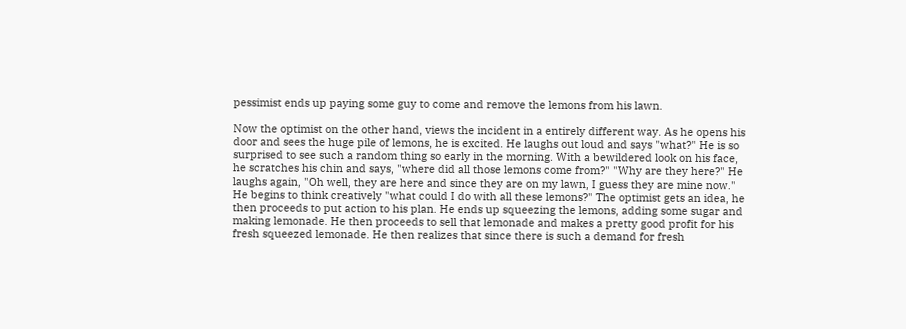pessimist ends up paying some guy to come and remove the lemons from his lawn.

Now the optimist on the other hand, views the incident in a entirely different way. As he opens his door and sees the huge pile of lemons, he is excited. He laughs out loud and says "what?" He is so surprised to see such a random thing so early in the morning. With a bewildered look on his face, he scratches his chin and says, "where did all those lemons come from?" "Why are they here?" He laughs again, "Oh well, they are here and since they are on my lawn, I guess they are mine now." He begins to think creatively "what could I do with all these lemons?" The optimist gets an idea, he then proceeds to put action to his plan. He ends up squeezing the lemons, adding some sugar and making lemonade. He then proceeds to sell that lemonade and makes a pretty good profit for his fresh squeezed lemonade. He then realizes that since there is such a demand for fresh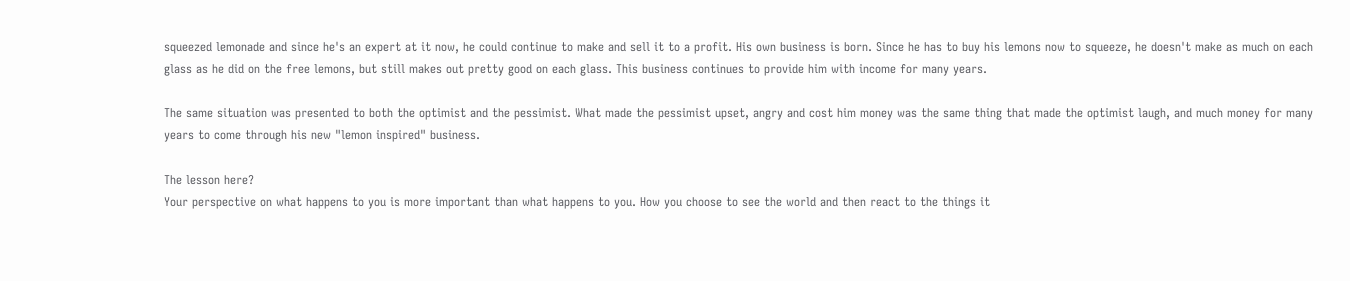squeezed lemonade and since he's an expert at it now, he could continue to make and sell it to a profit. His own business is born. Since he has to buy his lemons now to squeeze, he doesn't make as much on each glass as he did on the free lemons, but still makes out pretty good on each glass. This business continues to provide him with income for many years.

The same situation was presented to both the optimist and the pessimist. What made the pessimist upset, angry and cost him money was the same thing that made the optimist laugh, and much money for many years to come through his new "lemon inspired" business.

The lesson here?
Your perspective on what happens to you is more important than what happens to you. How you choose to see the world and then react to the things it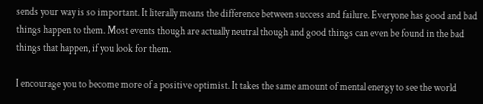sends your way is so important. It literally means the difference between success and failure. Everyone has good and bad things happen to them. Most events though are actually neutral though and good things can even be found in the bad things that happen, if you look for them.

I encourage you to become more of a positive optimist. It takes the same amount of mental energy to see the world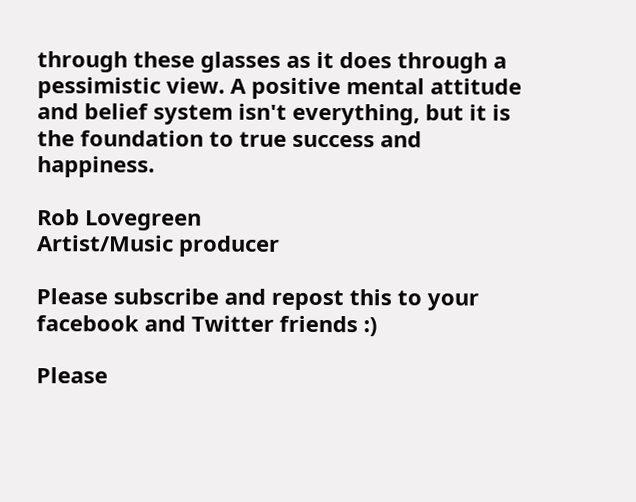through these glasses as it does through a pessimistic view. A positive mental attitude and belief system isn't everything, but it is the foundation to true success and happiness.

Rob Lovegreen
Artist/Music producer

Please subscribe and repost this to your facebook and Twitter friends :)

Please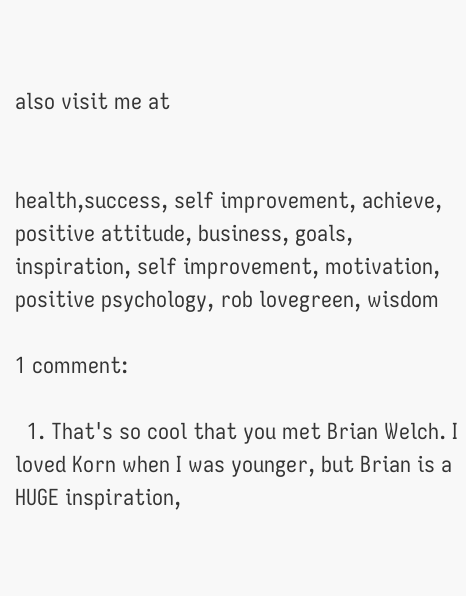also visit me at


health,success, self improvement, achieve, positive attitude, business, goals, inspiration, self improvement, motivation, positive psychology, rob lovegreen, wisdom

1 comment:

  1. That's so cool that you met Brian Welch. I loved Korn when I was younger, but Brian is a HUGE inspiration,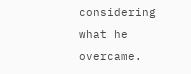considering what he overcame.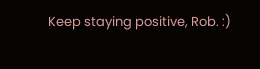Keep staying positive, Rob. :)